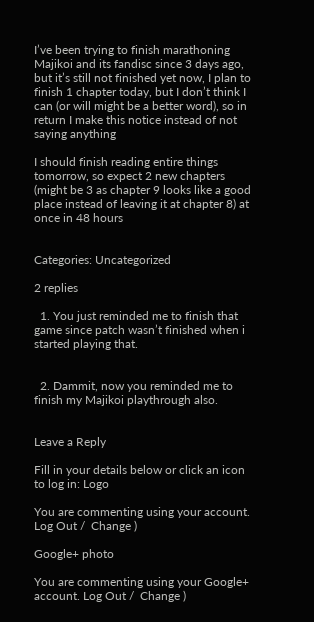I’ve been trying to finish marathoning Majikoi and its fandisc since 3 days ago, but it’s still not finished yet now, I plan to finish 1 chapter today, but I don’t think I can (or will might be a better word), so in return I make this notice instead of not saying anything

I should finish reading entire things tomorrow, so expect 2 new chapters (might be 3 as chapter 9 looks like a good place instead of leaving it at chapter 8) at once in 48 hours


Categories: Uncategorized

2 replies

  1. You just reminded me to finish that game since patch wasn’t finished when i started playing that.


  2. Dammit, now you reminded me to finish my Majikoi playthrough also.


Leave a Reply

Fill in your details below or click an icon to log in: Logo

You are commenting using your account. Log Out /  Change )

Google+ photo

You are commenting using your Google+ account. Log Out /  Change )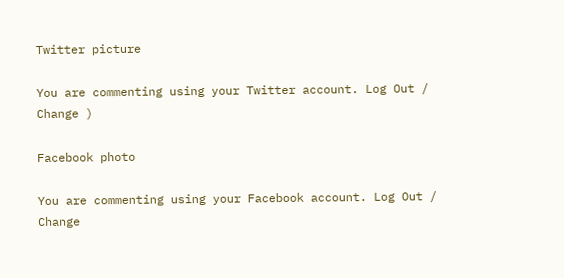Twitter picture

You are commenting using your Twitter account. Log Out /  Change )

Facebook photo

You are commenting using your Facebook account. Log Out /  Change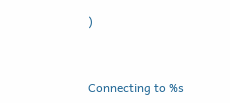)


Connecting to %s